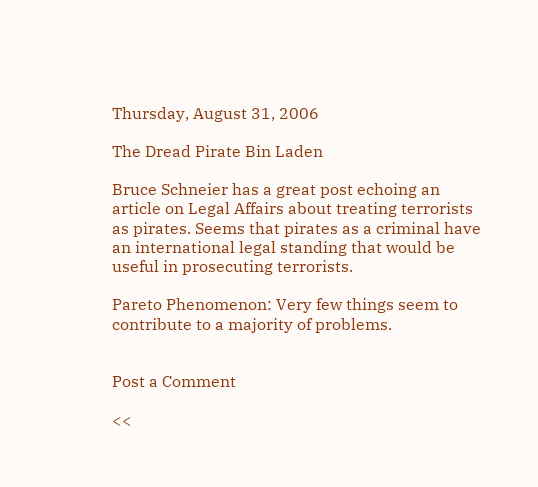Thursday, August 31, 2006

The Dread Pirate Bin Laden

Bruce Schneier has a great post echoing an article on Legal Affairs about treating terrorists as pirates. Seems that pirates as a criminal have an international legal standing that would be useful in prosecuting terrorists.

Pareto Phenomenon: Very few things seem to contribute to a majority of problems.


Post a Comment

<<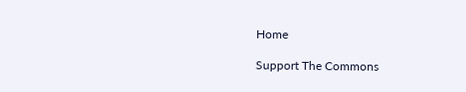Home

Support The Commons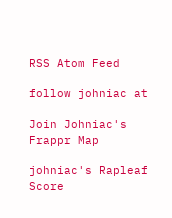RSS Atom Feed

follow johniac at

Join Johniac's Frappr Map

johniac's Rapleaf Score